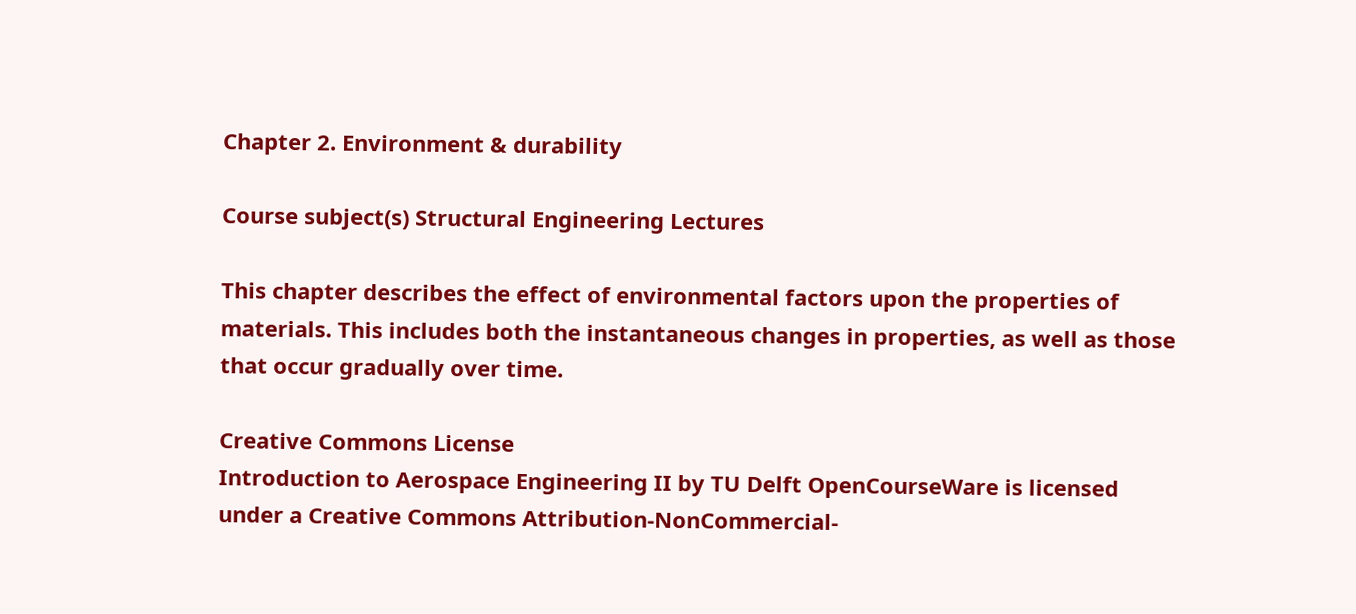Chapter 2. Environment & durability

Course subject(s) Structural Engineering Lectures

This chapter describes the effect of environmental factors upon the properties of materials. This includes both the instantaneous changes in properties, as well as those that occur gradually over time.

Creative Commons License
Introduction to Aerospace Engineering II by TU Delft OpenCourseWare is licensed under a Creative Commons Attribution-NonCommercial-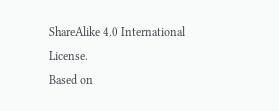ShareAlike 4.0 International License.
Based on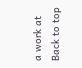a work at
Back to top